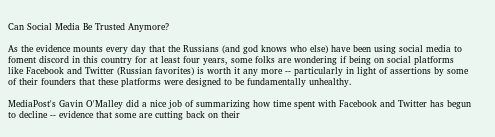Can Social Media Be Trusted Anymore?

As the evidence mounts every day that the Russians (and god knows who else) have been using social media to foment discord in this country for at least four years, some folks are wondering if being on social platforms like Facebook and Twitter (Russian favorites) is worth it any more -- particularly in light of assertions by some of their founders that these platforms were designed to be fundamentally unhealthy.

MediaPost's Gavin O'Malley did a nice job of summarizing how time spent with Facebook and Twitter has begun to decline -- evidence that some are cutting back on their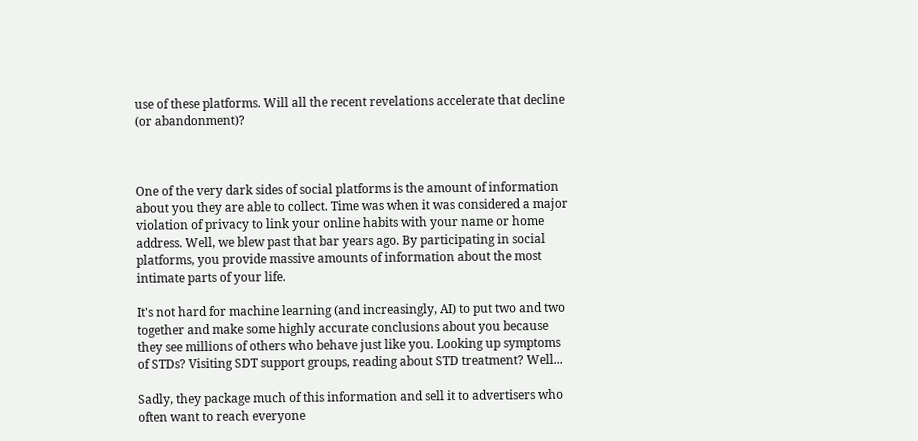use of these platforms. Will all the recent revelations accelerate that decline (or abandonment)?



One of the very dark sides of social platforms is the amount of information about you they are able to collect. Time was when it was considered a major violation of privacy to link your online habits with your name or home address. Well, we blew past that bar years ago. By participating in social platforms, you provide massive amounts of information about the most intimate parts of your life.

It's not hard for machine learning (and increasingly, AI) to put two and two together and make some highly accurate conclusions about you because they see millions of others who behave just like you. Looking up symptoms of STDs? Visiting SDT support groups, reading about STD treatment? Well...

Sadly, they package much of this information and sell it to advertisers who often want to reach everyone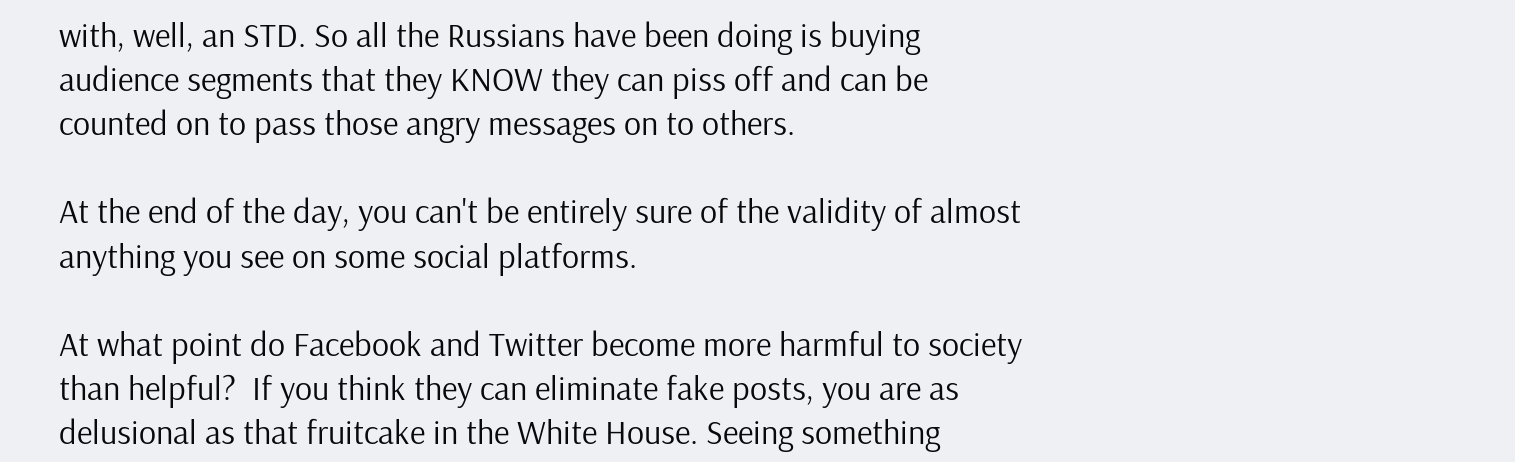with, well, an STD. So all the Russians have been doing is buying audience segments that they KNOW they can piss off and can be counted on to pass those angry messages on to others.

At the end of the day, you can't be entirely sure of the validity of almost anything you see on some social platforms.

At what point do Facebook and Twitter become more harmful to society than helpful?  If you think they can eliminate fake posts, you are as delusional as that fruitcake in the White House. Seeing something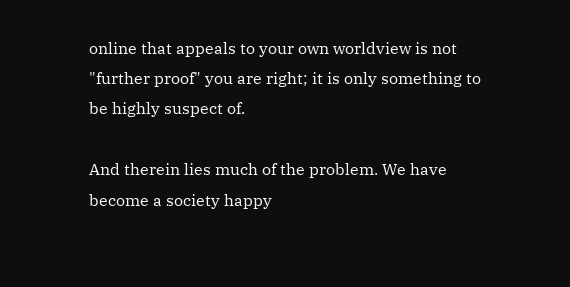online that appeals to your own worldview is not "further proof" you are right; it is only something to be highly suspect of.

And therein lies much of the problem. We have become a society happy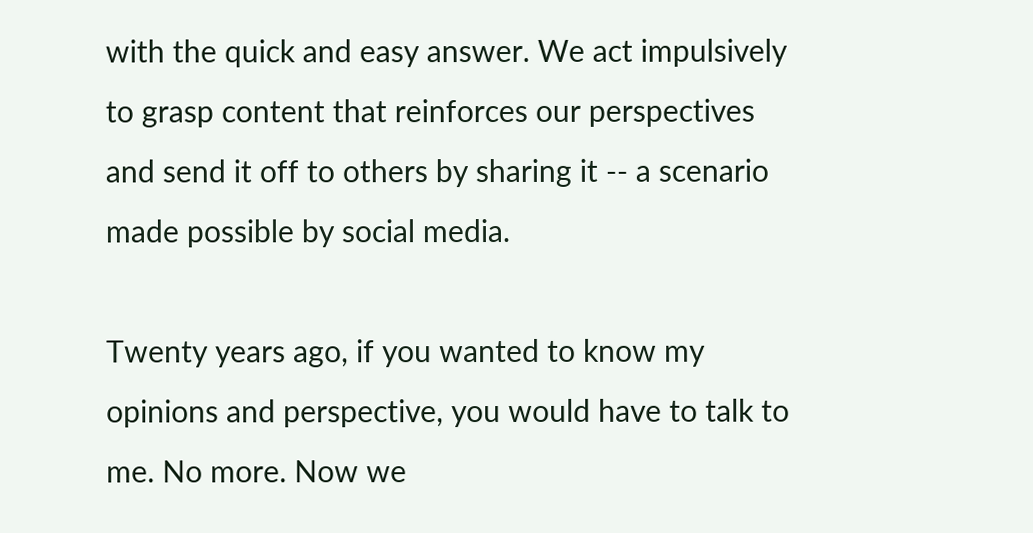with the quick and easy answer. We act impulsively to grasp content that reinforces our perspectives and send it off to others by sharing it -- a scenario made possible by social media.

Twenty years ago, if you wanted to know my opinions and perspective, you would have to talk to me. No more. Now we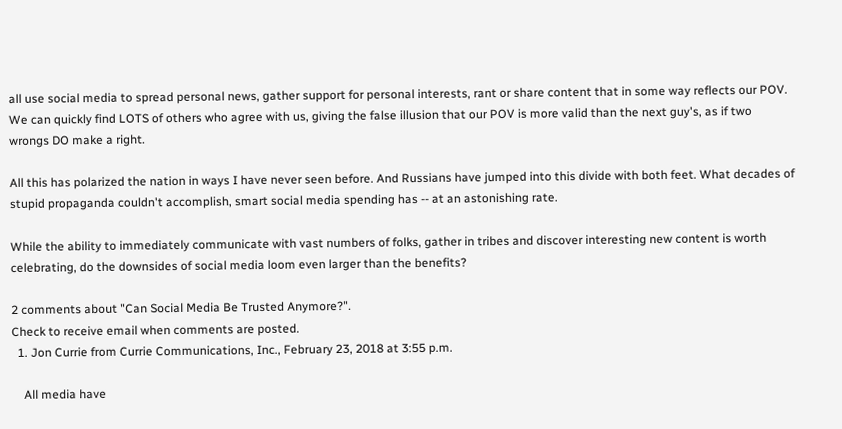all use social media to spread personal news, gather support for personal interests, rant or share content that in some way reflects our POV. We can quickly find LOTS of others who agree with us, giving the false illusion that our POV is more valid than the next guy's, as if two wrongs DO make a right.

All this has polarized the nation in ways I have never seen before. And Russians have jumped into this divide with both feet. What decades of stupid propaganda couldn't accomplish, smart social media spending has -- at an astonishing rate.

While the ability to immediately communicate with vast numbers of folks, gather in tribes and discover interesting new content is worth celebrating, do the downsides of social media loom even larger than the benefits?

2 comments about "Can Social Media Be Trusted Anymore?".
Check to receive email when comments are posted.
  1. Jon Currie from Currie Communications, Inc., February 23, 2018 at 3:55 p.m.

    All media have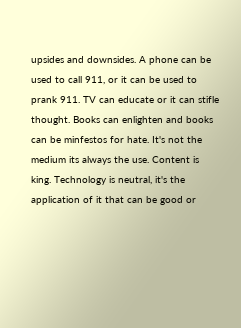upsides and downsides. A phone can be used to call 911, or it can be used to prank 911. TV can educate or it can stifle thought. Books can enlighten and books can be minfestos for hate. It's not the medium its always the use. Content is king. Technology is neutral, it's the application of it that can be good or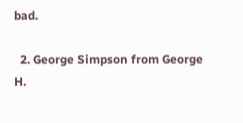bad.

  2. George Simpson from George H.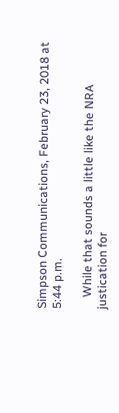Simpson Communications, February 23, 2018 at 5:44 p.m.

    While that sounds a little like the NRA justication for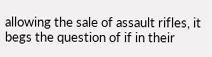allowing the sale of assault rifles, it begs the question of if in their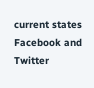current states Facebook and Twitter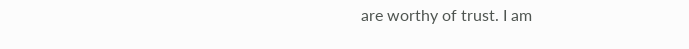are worthy of trust. I am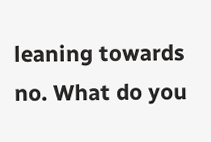leaning towards no. What do you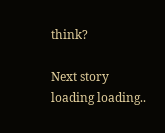think?

Next story loading loading..